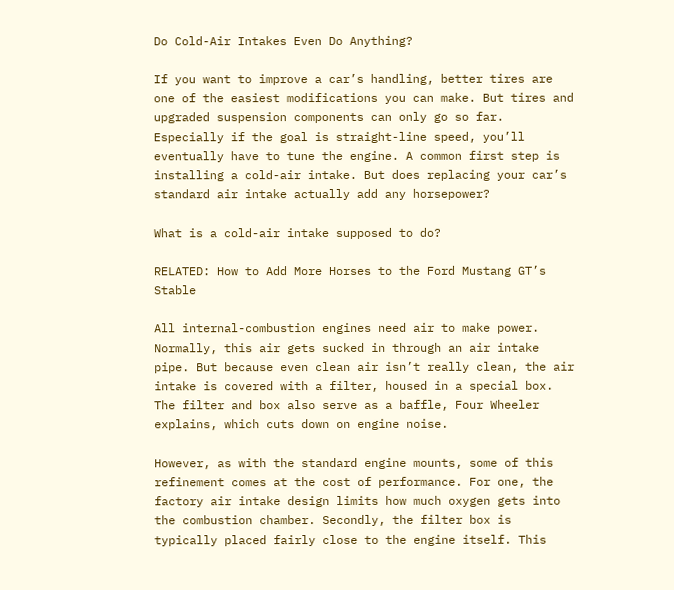Do Cold-Air Intakes Even Do Anything?

If you want to improve a car’s handling, better tires are one of the easiest modifications you can make. But tires and upgraded suspension components can only go so far. Especially if the goal is straight-line speed, you’ll eventually have to tune the engine. A common first step is installing a cold-air intake. But does replacing your car’s standard air intake actually add any horsepower?

What is a cold-air intake supposed to do?

RELATED: How to Add More Horses to the Ford Mustang GT’s Stable

All internal-combustion engines need air to make power. Normally, this air gets sucked in through an air intake pipe. But because even clean air isn’t really clean, the air intake is covered with a filter, housed in a special box. The filter and box also serve as a baffle, Four Wheeler explains, which cuts down on engine noise.

However, as with the standard engine mounts, some of this refinement comes at the cost of performance. For one, the factory air intake design limits how much oxygen gets into the combustion chamber. Secondly, the filter box is typically placed fairly close to the engine itself. This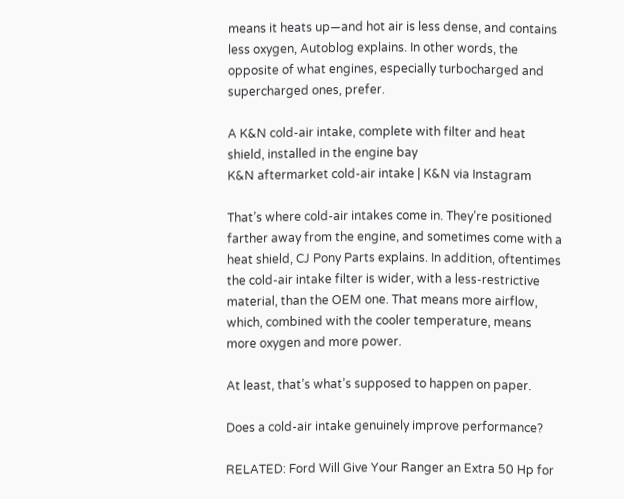means it heats up—and hot air is less dense, and contains less oxygen, Autoblog explains. In other words, the opposite of what engines, especially turbocharged and supercharged ones, prefer.

A K&N cold-air intake, complete with filter and heat shield, installed in the engine bay
K&N aftermarket cold-air intake | K&N via Instagram

That’s where cold-air intakes come in. They’re positioned farther away from the engine, and sometimes come with a heat shield, CJ Pony Parts explains. In addition, oftentimes the cold-air intake filter is wider, with a less-restrictive material, than the OEM one. That means more airflow, which, combined with the cooler temperature, means more oxygen and more power.

At least, that’s what’s supposed to happen on paper.

Does a cold-air intake genuinely improve performance?

RELATED: Ford Will Give Your Ranger an Extra 50 Hp for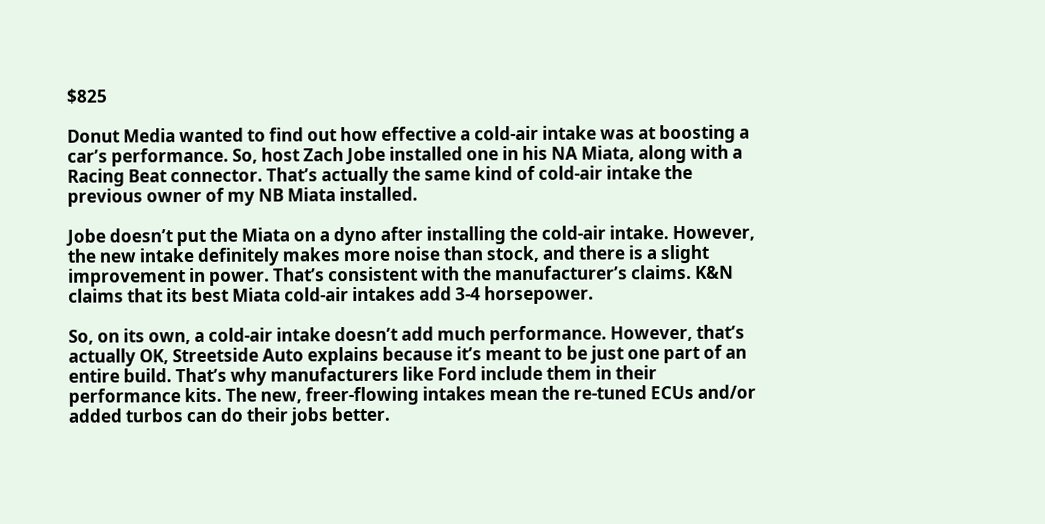$825

Donut Media wanted to find out how effective a cold-air intake was at boosting a car’s performance. So, host Zach Jobe installed one in his NA Miata, along with a Racing Beat connector. That’s actually the same kind of cold-air intake the previous owner of my NB Miata installed.

Jobe doesn’t put the Miata on a dyno after installing the cold-air intake. However, the new intake definitely makes more noise than stock, and there is a slight improvement in power. That’s consistent with the manufacturer’s claims. K&N claims that its best Miata cold-air intakes add 3-4 horsepower.

So, on its own, a cold-air intake doesn’t add much performance. However, that’s actually OK, Streetside Auto explains because it’s meant to be just one part of an entire build. That’s why manufacturers like Ford include them in their performance kits. The new, freer-flowing intakes mean the re-tuned ECUs and/or added turbos can do their jobs better.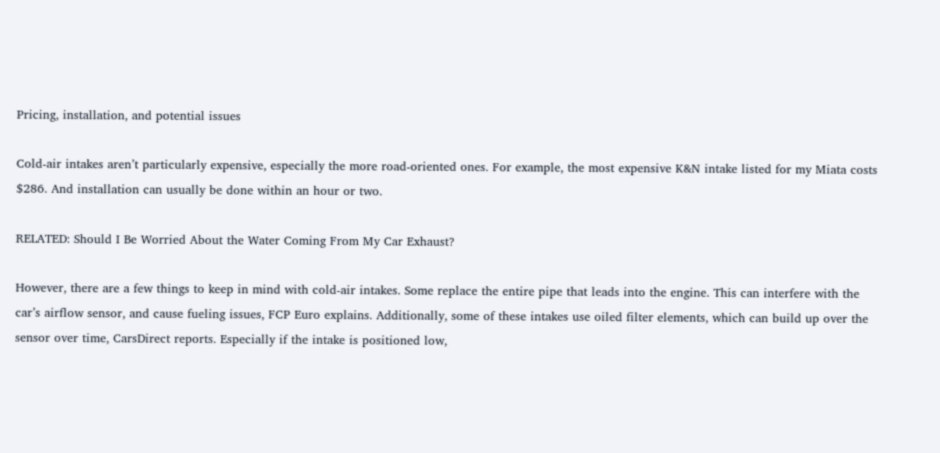Pricing, installation, and potential issues

Cold-air intakes aren’t particularly expensive, especially the more road-oriented ones. For example, the most expensive K&N intake listed for my Miata costs $286. And installation can usually be done within an hour or two.

RELATED: Should I Be Worried About the Water Coming From My Car Exhaust?

However, there are a few things to keep in mind with cold-air intakes. Some replace the entire pipe that leads into the engine. This can interfere with the car’s airflow sensor, and cause fueling issues, FCP Euro explains. Additionally, some of these intakes use oiled filter elements, which can build up over the sensor over time, CarsDirect reports. Especially if the intake is positioned low,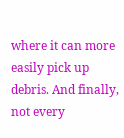where it can more easily pick up debris. And finally, not every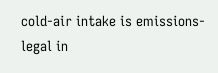cold-air intake is emissions-legal in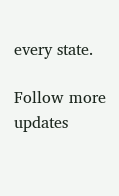every state.

Follow more updates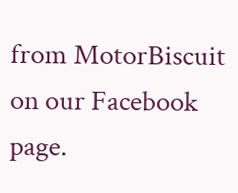from MotorBiscuit on our Facebook page.